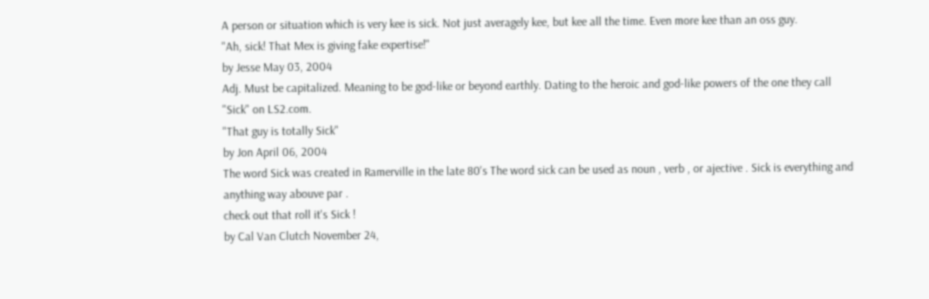A person or situation which is very kee is sick. Not just averagely kee, but kee all the time. Even more kee than an oss guy.
"Ah, sick! That Mex is giving fake expertise!"
by Jesse May 03, 2004
Adj. Must be capitalized. Meaning to be god-like or beyond earthly. Dating to the heroic and god-like powers of the one they call "Sick" on LS2.com.
"That guy is totally Sick"
by Jon April 06, 2004
The word Sick was created in Ramerville in the late 80's The word sick can be used as noun , verb , or ajective . Sick is everything and anything way abouve par .
check out that roll it's Sick !
by Cal Van Clutch November 24,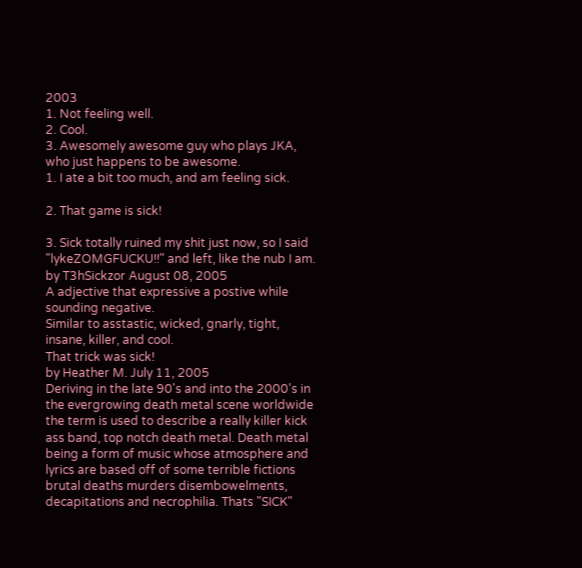2003
1. Not feeling well.
2. Cool.
3. Awesomely awesome guy who plays JKA, who just happens to be awesome.
1. I ate a bit too much, and am feeling sick.

2. That game is sick!

3. Sick totally ruined my shit just now, so I said "lykeZOMGFUCKU!!" and left, like the nub I am.
by T3hSickzor August 08, 2005
A adjective that expressive a postive while sounding negative.
Similar to asstastic, wicked, gnarly, tight, insane, killer, and cool.
That trick was sick!
by Heather M. July 11, 2005
Deriving in the late 90's and into the 2000's in the evergrowing death metal scene worldwide the term is used to describe a really killer kick ass band, top notch death metal. Death metal being a form of music whose atmosphere and lyrics are based off of some terrible fictions brutal deaths murders disembowelments, decapitations and necrophilia. Thats "SICK"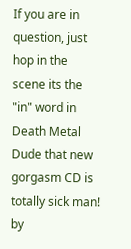If you are in question, just hop in the scene its the "in" word in Death Metal
Dude that new gorgasm CD is totally sick man!
by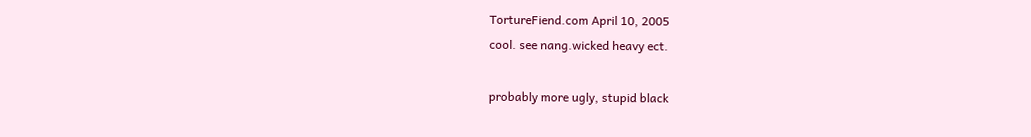TortureFiend.com April 10, 2005
cool. see nang.wicked heavy ect.

probably more ugly, stupid black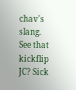chav's slang.
See that kickflip JC? Sick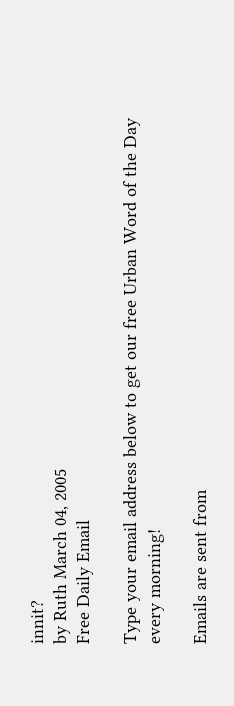innit?
by Ruth March 04, 2005
Free Daily Email

Type your email address below to get our free Urban Word of the Day every morning!

Emails are sent from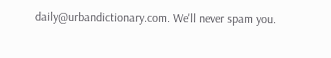daily@urbandictionary.com. We'll never spam you.